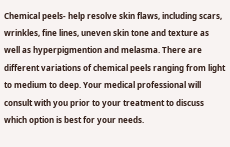Chemical peels- help resolve skin flaws, including scars, wrinkles, fine lines, uneven skin tone and texture as well as hyperpigmention and melasma. There are different variations of chemical peels ranging from light to medium to deep. Your medical professional will consult with you prior to your treatment to discuss which option is best for your needs.